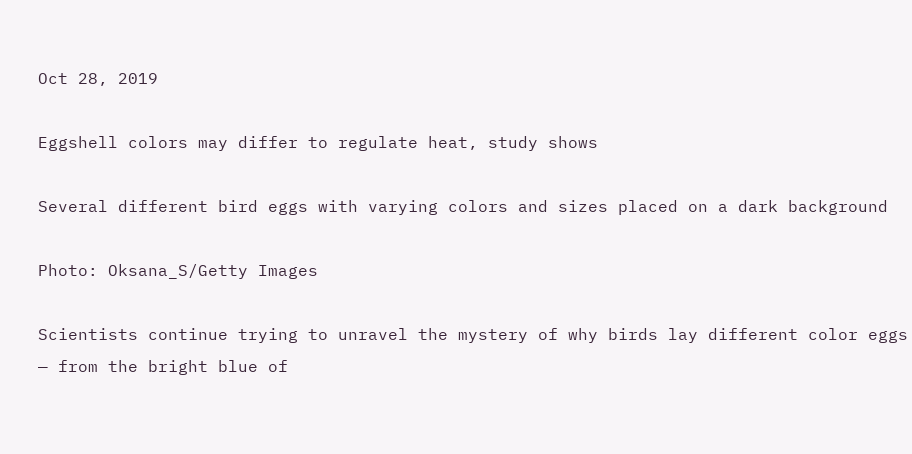Oct 28, 2019

Eggshell colors may differ to regulate heat, study shows

Several different bird eggs with varying colors and sizes placed on a dark background

Photo: Oksana_S/Getty Images

Scientists continue trying to unravel the mystery of why birds lay different color eggs — from the bright blue of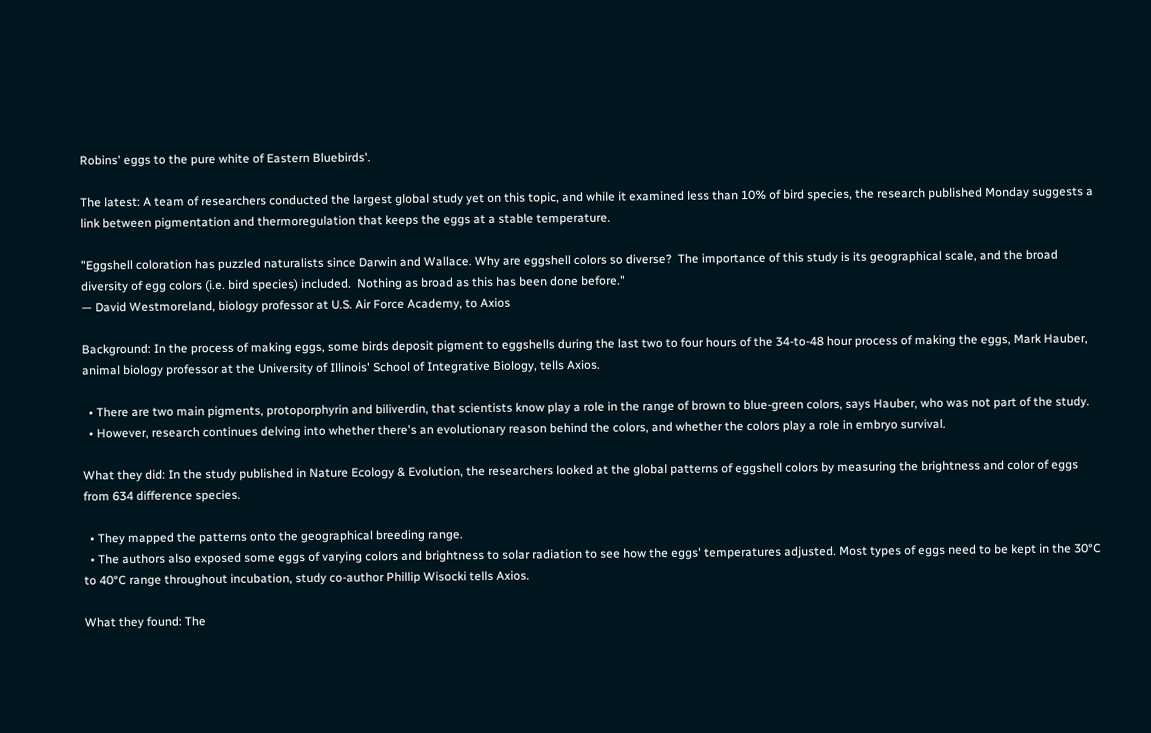Robins' eggs to the pure white of Eastern Bluebirds'.

The latest: A team of researchers conducted the largest global study yet on this topic, and while it examined less than 10% of bird species, the research published Monday suggests a link between pigmentation and thermoregulation that keeps the eggs at a stable temperature.

"Eggshell coloration has puzzled naturalists since Darwin and Wallace. Why are eggshell colors so diverse?  The importance of this study is its geographical scale, and the broad diversity of egg colors (i.e. bird species) included.  Nothing as broad as this has been done before."
— David Westmoreland, biology professor at U.S. Air Force Academy, to Axios

Background: In the process of making eggs, some birds deposit pigment to eggshells during the last two to four hours of the 34-to-48 hour process of making the eggs, Mark Hauber, animal biology professor at the University of Illinois' School of Integrative Biology, tells Axios.

  • There are two main pigments, protoporphyrin and biliverdin, that scientists know play a role in the range of brown to blue-green colors, says Hauber, who was not part of the study.
  • However, research continues delving into whether there's an evolutionary reason behind the colors, and whether the colors play a role in embryo survival.

What they did: In the study published in Nature Ecology & Evolution, the researchers looked at the global patterns of eggshell colors by measuring the brightness and color of eggs from 634 difference species.

  • They mapped the patterns onto the geographical breeding range.
  • The authors also exposed some eggs of varying colors and brightness to solar radiation to see how the eggs' temperatures adjusted. Most types of eggs need to be kept in the 30°C to 40°C range throughout incubation, study co-author Phillip Wisocki tells Axios.

What they found: The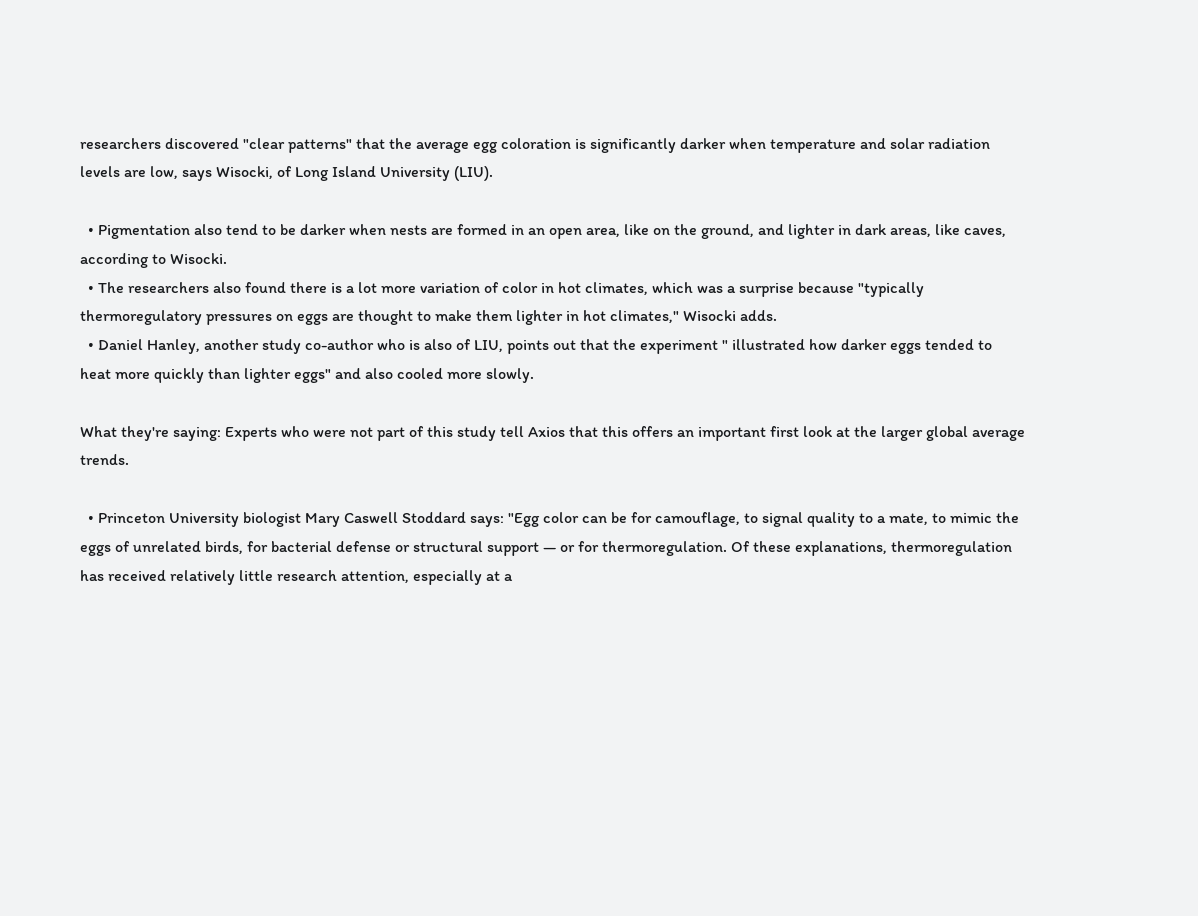researchers discovered "clear patterns" that the average egg coloration is significantly darker when temperature and solar radiation levels are low, says Wisocki, of Long Island University (LIU).

  • Pigmentation also tend to be darker when nests are formed in an open area, like on the ground, and lighter in dark areas, like caves, according to Wisocki.
  • The researchers also found there is a lot more variation of color in hot climates, which was a surprise because "typically thermoregulatory pressures on eggs are thought to make them lighter in hot climates," Wisocki adds.
  • Daniel Hanley, another study co-author who is also of LIU, points out that the experiment " illustrated how darker eggs tended to heat more quickly than lighter eggs" and also cooled more slowly.

What they're saying: Experts who were not part of this study tell Axios that this offers an important first look at the larger global average trends.

  • Princeton University biologist Mary Caswell Stoddard says: "Egg color can be for camouflage, to signal quality to a mate, to mimic the eggs of unrelated birds, for bacterial defense or structural support — or for thermoregulation. Of these explanations, thermoregulation has received relatively little research attention, especially at a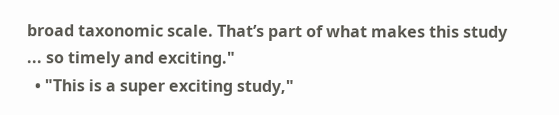broad taxonomic scale. That’s part of what makes this study ... so timely and exciting."
  • "This is a super exciting study,"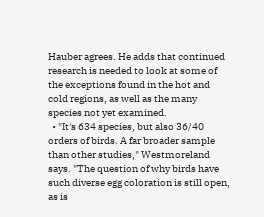Hauber agrees. He adds that continued research is needed to look at some of the exceptions found in the hot and cold regions, as well as the many species not yet examined.
  • "It's 634 species, but also 36/40 orders of birds. A far broader sample than other studies," Westmoreland says. "The question of why birds have such diverse egg coloration is still open, as is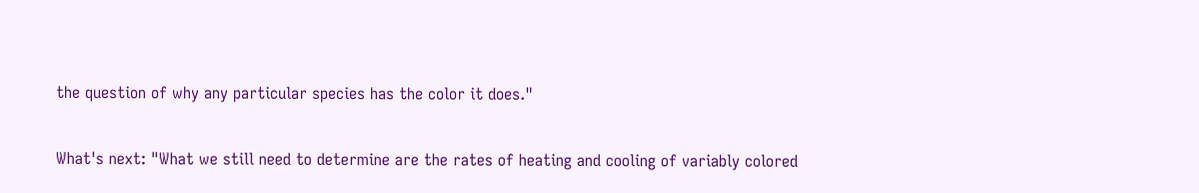the question of why any particular species has the color it does."

What's next: "What we still need to determine are the rates of heating and cooling of variably colored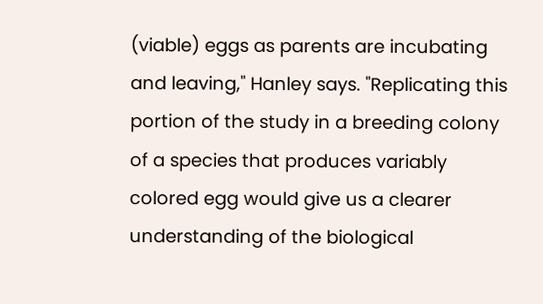(viable) eggs as parents are incubating and leaving," Hanley says. "Replicating this portion of the study in a breeding colony of a species that produces variably colored egg would give us a clearer understanding of the biological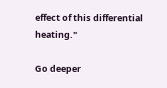effect of this differential heating."

Go deeper